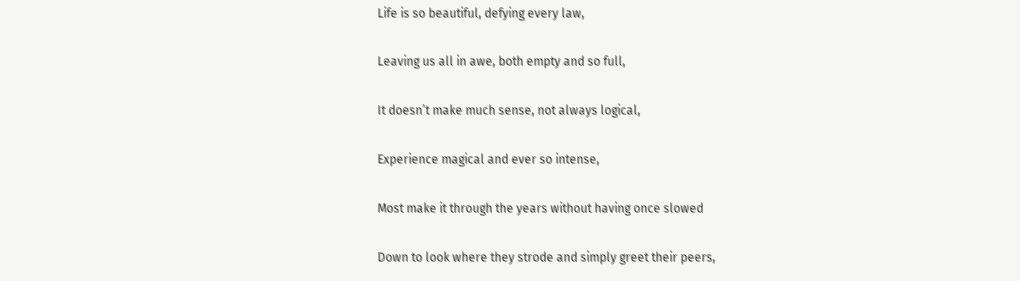Life is so beautiful, defying every law,

Leaving us all in awe, both empty and so full,

It doesn’t make much sense, not always logical,

Experience magical and ever so intense,

Most make it through the years without having once slowed

Down to look where they strode and simply greet their peers,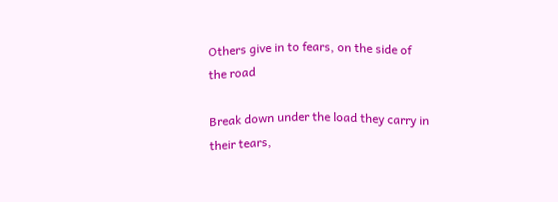Others give in to fears, on the side of the road

Break down under the load they carry in their tears,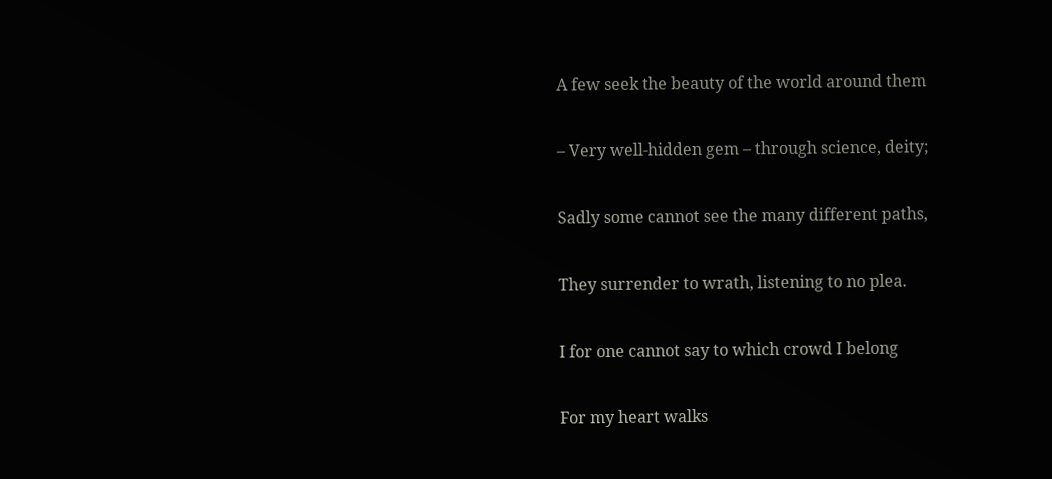A few seek the beauty of the world around them

– Very well-hidden gem – through science, deity;

Sadly some cannot see the many different paths,

They surrender to wrath, listening to no plea.

I for one cannot say to which crowd I belong

For my heart walks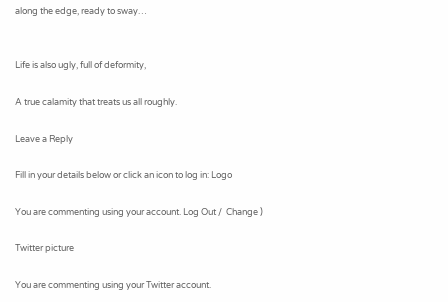along the edge, ready to sway…


Life is also ugly, full of deformity,

A true calamity that treats us all roughly.

Leave a Reply

Fill in your details below or click an icon to log in: Logo

You are commenting using your account. Log Out /  Change )

Twitter picture

You are commenting using your Twitter account.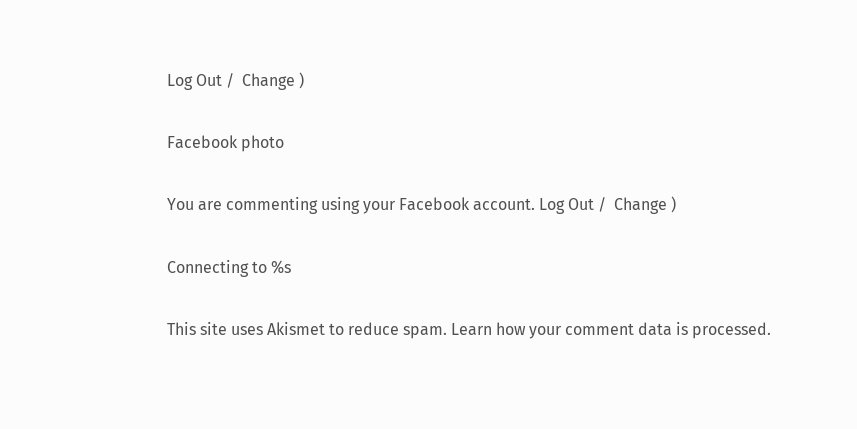Log Out /  Change )

Facebook photo

You are commenting using your Facebook account. Log Out /  Change )

Connecting to %s

This site uses Akismet to reduce spam. Learn how your comment data is processed.